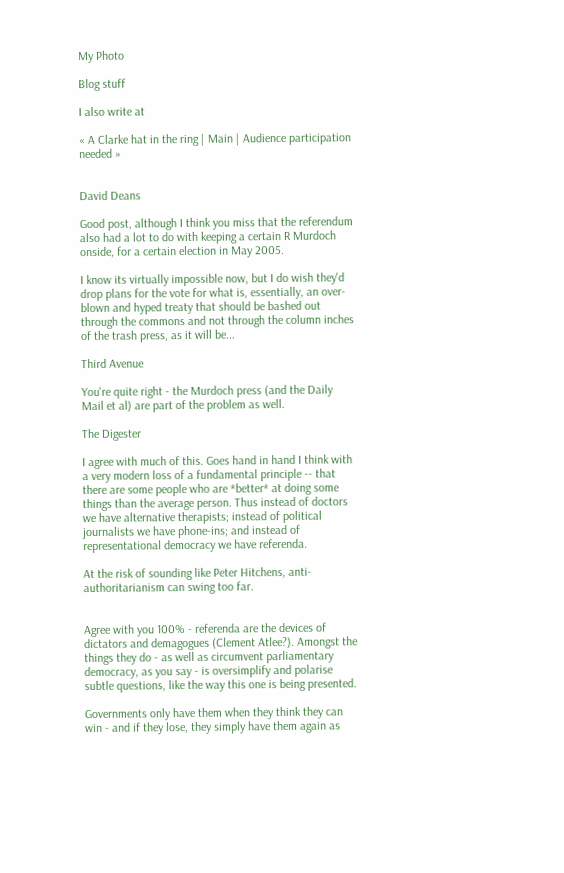My Photo

Blog stuff

I also write at

« A Clarke hat in the ring | Main | Audience participation needed »


David Deans

Good post, although I think you miss that the referendum also had a lot to do with keeping a certain R Murdoch onside, for a certain election in May 2005.

I know its virtually impossible now, but I do wish they'd drop plans for the vote for what is, essentially, an over-blown and hyped treaty that should be bashed out through the commons and not through the column inches of the trash press, as it will be...

Third Avenue

You're quite right - the Murdoch press (and the Daily Mail et al) are part of the problem as well.

The Digester

I agree with much of this. Goes hand in hand I think with a very modern loss of a fundamental principle -- that there are some people who are *better* at doing some things than the average person. Thus instead of doctors we have alternative therapists; instead of political journalists we have phone-ins; and instead of representational democracy we have referenda.

At the risk of sounding like Peter Hitchens, anti-authoritarianism can swing too far.


Agree with you 100% - referenda are the devices of dictators and demagogues (Clement Atlee?). Amongst the things they do - as well as circumvent parliamentary democracy, as you say - is oversimplify and polarise subtle questions, like the way this one is being presented.

Governments only have them when they think they can win - and if they lose, they simply have them again as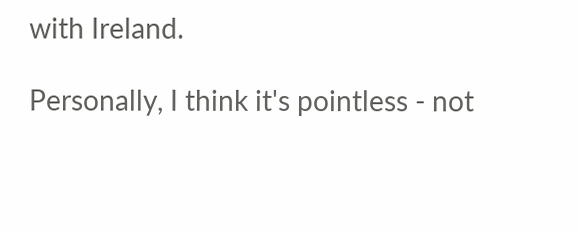with Ireland.

Personally, I think it's pointless - not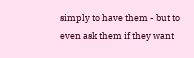simply to have them - but to even ask them if they want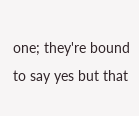one; they're bound to say yes but that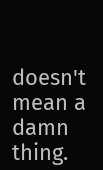doesn't mean a damn thing.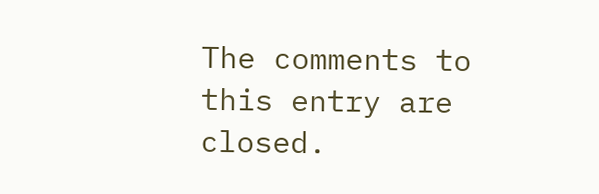The comments to this entry are closed.